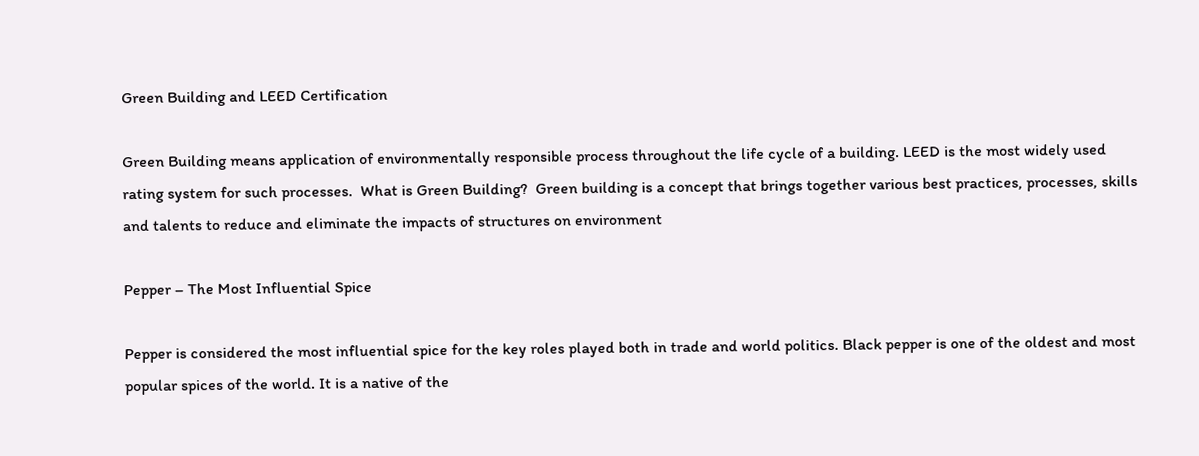Green Building and LEED Certification

Green Building means application of environmentally responsible process throughout the life cycle of a building. LEED is the most widely used rating system for such processes.  What is Green Building?  Green building is a concept that brings together various best practices, processes, skills and talents to reduce and eliminate the impacts of structures on environment

Pepper – The Most Influential Spice

Pepper is considered the most influential spice for the key roles played both in trade and world politics. Black pepper is one of the oldest and most popular spices of the world. It is a native of the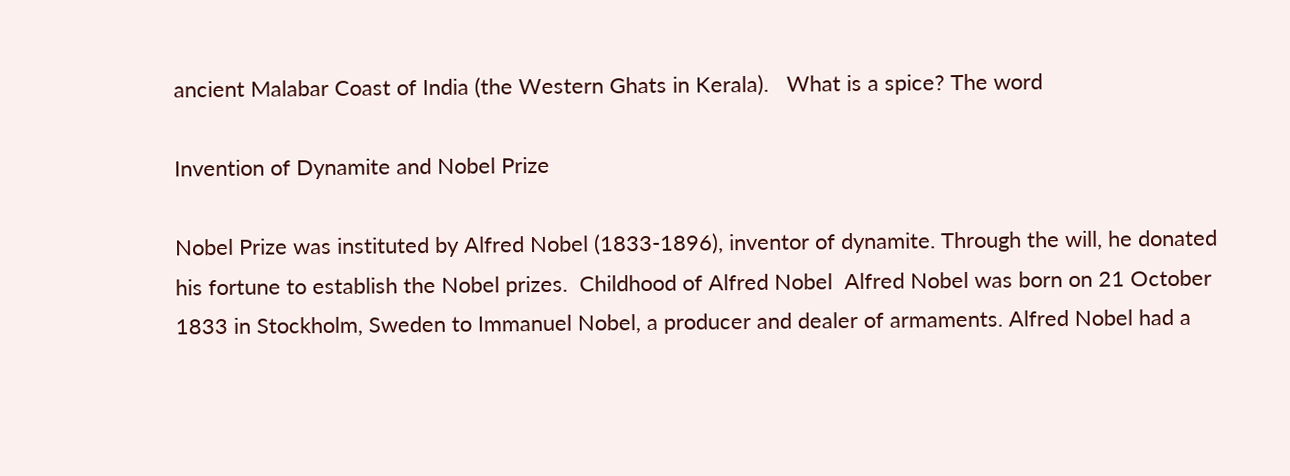ancient Malabar Coast of India (the Western Ghats in Kerala).   What is a spice? The word

Invention of Dynamite and Nobel Prize

Nobel Prize was instituted by Alfred Nobel (1833-1896), inventor of dynamite. Through the will, he donated his fortune to establish the Nobel prizes.  Childhood of Alfred Nobel  Alfred Nobel was born on 21 October 1833 in Stockholm, Sweden to Immanuel Nobel, a producer and dealer of armaments. Alfred Nobel had a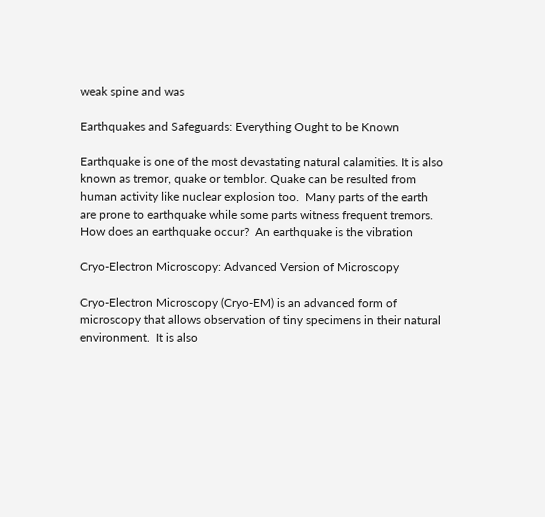weak spine and was

Earthquakes and Safeguards: Everything Ought to be Known

Earthquake is one of the most devastating natural calamities. It is also known as tremor, quake or temblor. Quake can be resulted from human activity like nuclear explosion too.  Many parts of the earth are prone to earthquake while some parts witness frequent tremors.   How does an earthquake occur?  An earthquake is the vibration

Cryo-Electron Microscopy: Advanced Version of Microscopy

Cryo-Electron Microscopy (Cryo-EM) is an advanced form of microscopy that allows observation of tiny specimens in their natural environment.  It is also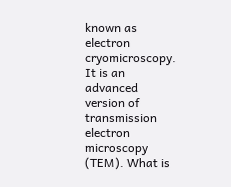known as electron cryomicroscopy. It is an advanced version of transmission electron microscopy (TEM). What is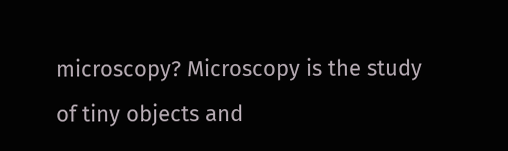microscopy? Microscopy is the study of tiny objects and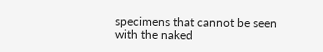specimens that cannot be seen with the naked